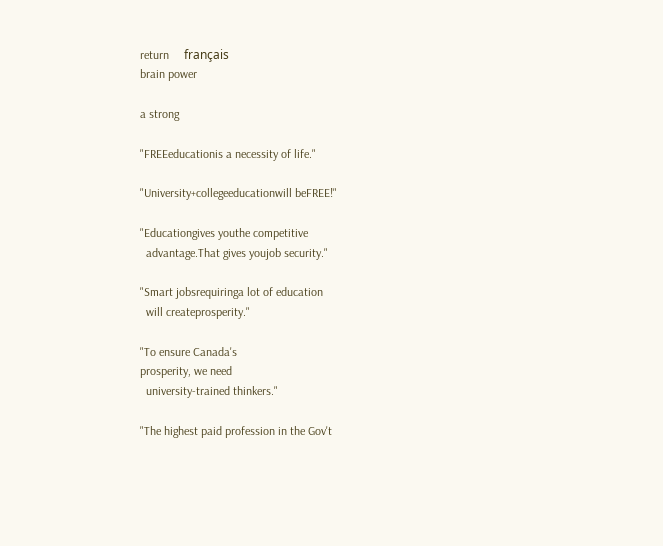return     français
brain power

a strong

"FREEeducationis a necessity of life."

"University+collegeeducationwill beFREE!"

"Educationgives youthe competitive
  advantage.That gives youjob security."

"Smart jobsrequiringa lot of education
  will createprosperity."

"To ensure Canada's
prosperity, we need
  university-trained thinkers."

"The highest paid profession in the Gov't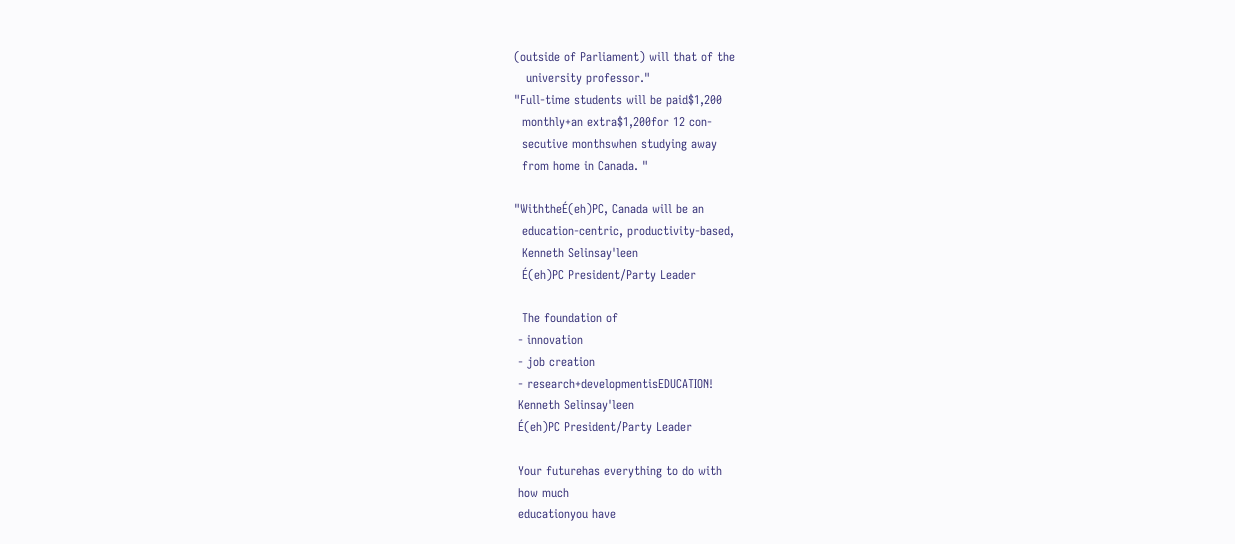(outside of Parliament) will that of the
   university professor."
"Full-time students will be paid$1,200
  monthly+an extra$1,200for 12 con-
  secutive monthswhen studying away
  from home in Canada. "

"WiththeÉ(eh)PC, Canada will be an
  education-centric, productivity-based,
  Kenneth Selinsay'leen
  É(eh)PC President/Party Leader

  The foundation of
 - innovation
 - job creation
 - research+developmentisEDUCATION!
 Kenneth Selinsay'leen
 É(eh)PC President/Party Leader

 Your futurehas everything to do with
 how much
 educationyou have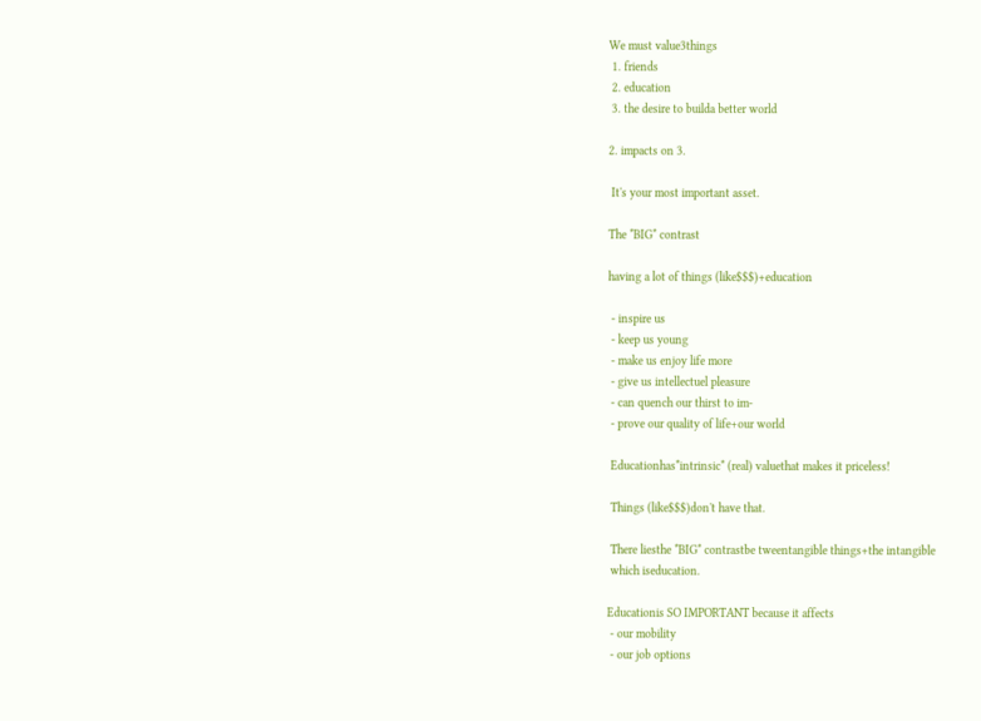We must value3things
 1. friends
 2. education
 3. the desire to builda better world

2. impacts on 3.

 It's your most important asset.

The *BIG* contrast

having a lot of things (like$$$)+education

 - inspire us
 - keep us young
 - make us enjoy life more
 - give us intellectuel pleasure
 - can quench our thirst to im-
 - prove our quality of life+our world

 Educationhas*intrinsic* (real) valuethat makes it priceless!

 Things (like$$$)don't have that.

 There liesthe *BIG* contrastbe tweentangible things+the intangible
 which iseducation.

Educationis SO IMPORTANT because it affects
 - our mobility
 - our job options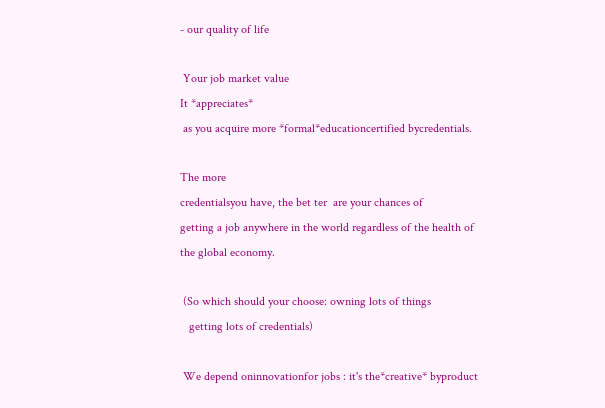- our quality of life

 Your job market value
It *appreciates*
 as you acquire more *formal*educationcertified bycredentials.

The more
credentialsyou have, the bet ter  are your chances of
getting a job anywhere in the world regardless of the health of
the global economy.

 (So which should your choose: owning lots of things
   getting lots of credentials)

 We depend oninnovationfor jobs : it's the*creative* byproduct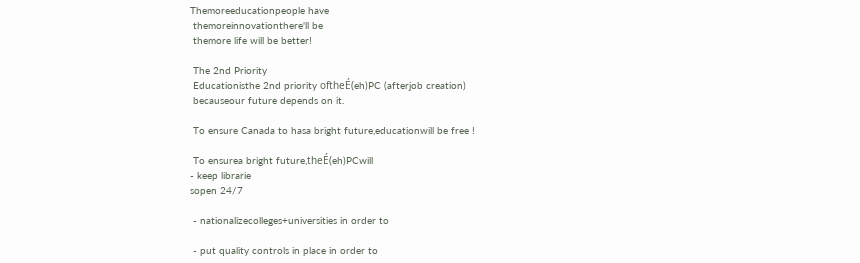Themoreeducationpeople have
 themoreinnovationthere'll be
 themore life will be better!

 The 2nd Priority
 Educationisthe 2nd priority oftheÉ(eh)PC (afterjob creation)
 becauseour future depends on it.

 To ensure Canada to hasa bright future,educationwill be free !

 To ensurea bright future,theÉ(eh)PCwill
- keep librarie
sopen 24/7

 - nationalizecolleges+universities in order to

 - put quality controls in place in order to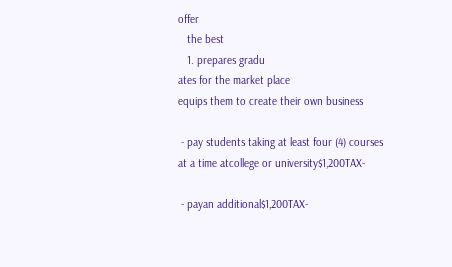offer
   the best
   1. prepares gradu
ates for the market place
equips them to create their own business

 - pay students taking at least four (4) courses
at a time atcollege or university$1,200TAX-

 - payan additional$1,200TAX-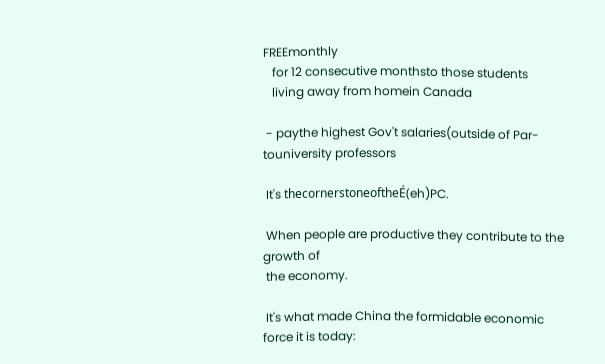FREEmonthly
   for 12 consecutive monthsto those students
   living away from homein Canada

 - paythe highest Gov't salaries(outside of Par-
touniversity professors

 It's thecornerstoneoftheÉ(eh)PC.

 When people are productive they contribute to the  growth of
 the economy.

 It's what made China the formidable economic force it is today: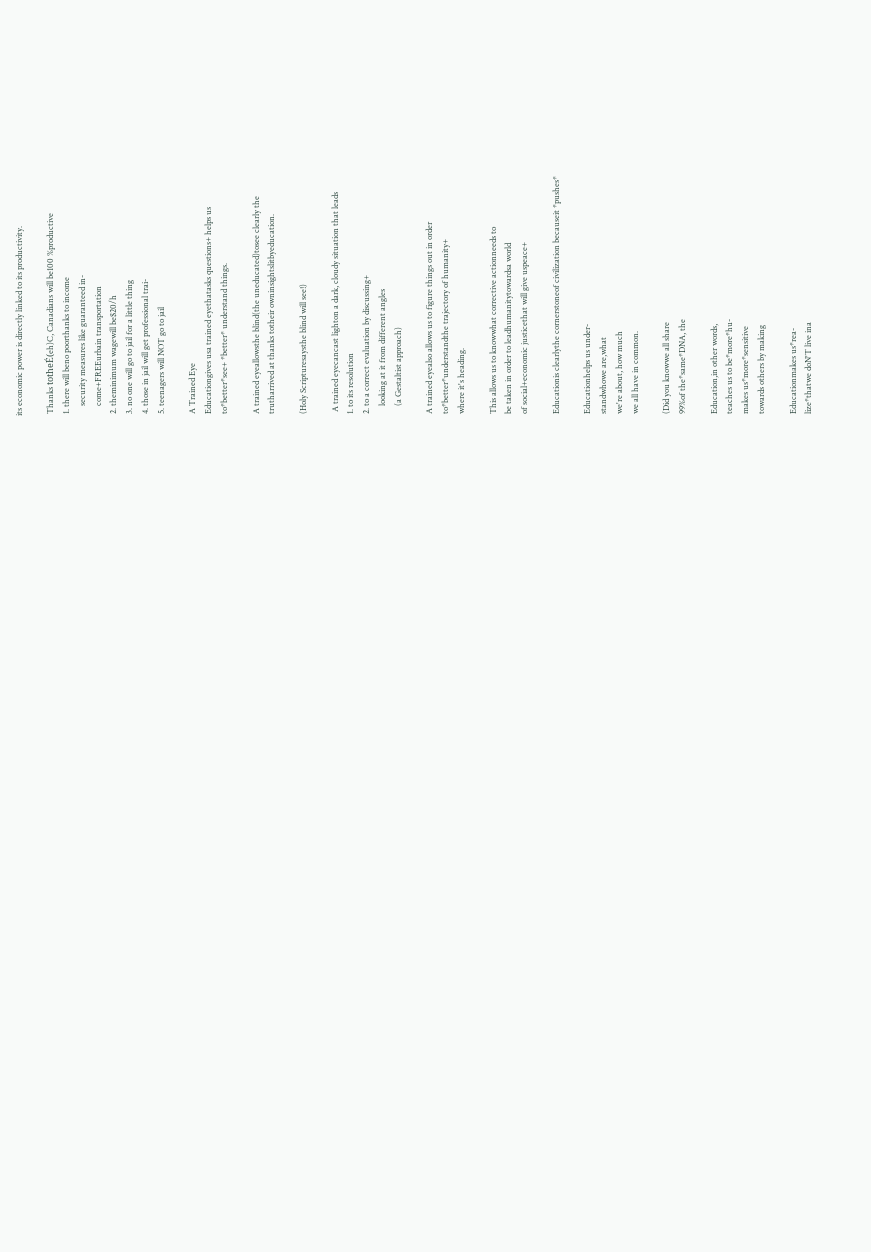its economic power is directly linked to its productivity.

 Thanks totheÉ(eh)C, Canadians will be100 %productive
 1. there will beno poorthanks to income
     security measures like guaranteed in-
     come+FREEurbain transportation
 2. theminimum wagewill be$20/h
 3. no one will go to jail for a little thing
 4. those in jail will get professional trai-
 5. teenagers will NOT go to jail

 A Trained Eye
 Educationgives usa trained eyethatasks questions+ helps us
 to*better*see+ *better* understand things.

 A trained eyeallowsthe blind(the uneducated)tosee clearly the
 trutharrived at thanks totheir owninsightslitbyeducation.

 (Holy Scripturesaysthe blind will see!)

  A trained eyecancast lighton a dark, cloudy situation that leads
 1. to its resolution
 2. to a correct evaluation by discussing+
     looking at it from different angles
     (a Gestaltist approach)

 A trained eyealso allows us to figure things out in order
 to*better*understandthe trajectory of humanity+
 where it's heading.

 This allows us to knowwhat corrective actionneeds to
 be taken in order to leadhumanitytowardsa world
 of social+economic justicethat will give uspeace+

 Educationis clearlythe cornerstoneof civilization becauseit *pushes*

 Educationhelps us under-
 standwhowe are,what
 we're about, how much
 we all have in common.

 (Did you knowwe all share
 99%of the*same*DNA, the

 Education,in other words,
 teaches us to be*more*hu-
 makes us*more*sensitive
 towards others by making

 Educationmakes us*rea-
 lize*thatwe doN'T live ina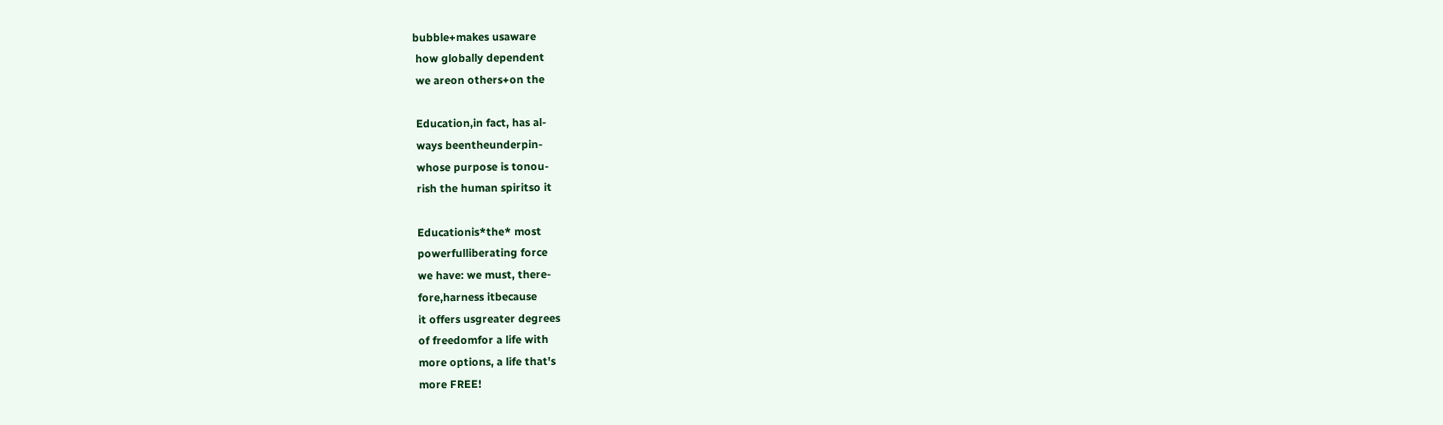bubble+makes usaware
 how globally dependent
 we areon others+on the

 Education,in fact, has al-
 ways beentheunderpin-
 whose purpose is tonou-
 rish the human spiritso it

 Educationis*the* most
 powerfulliberating force
 we have: we must, there-
 fore,harness itbecause
 it offers usgreater degrees
 of freedomfor a life with
 more options, a life that's
 more FREE!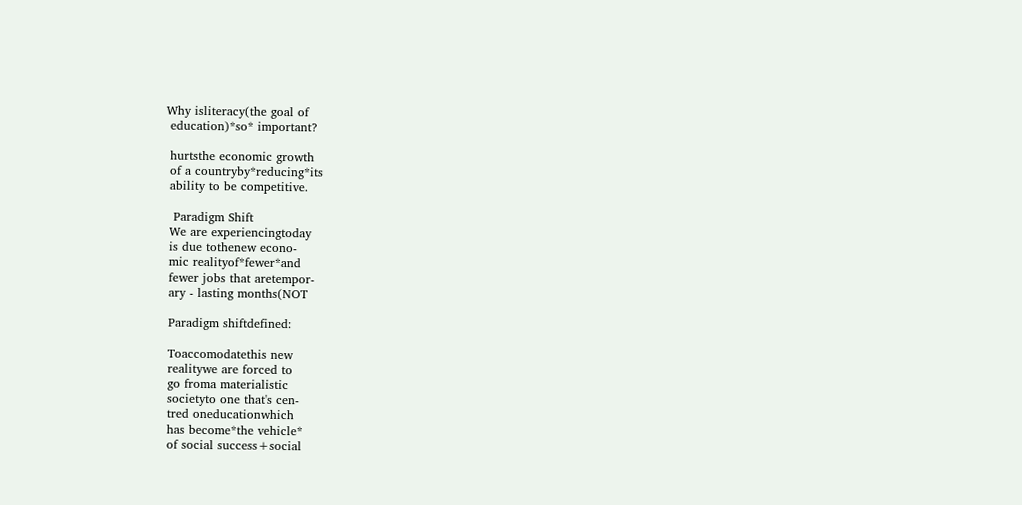Why isliteracy(the goal of
 education)*so* important?

 hurtsthe economic growth
 of a countryby*reducing*its
 ability to be competitive.

  Paradigm Shift
 We are experiencingtoday
 is due tothenew econo-
 mic realityof*fewer*and
 fewer jobs that aretempor-
 ary - lasting months(NOT

 Paradigm shiftdefined:

 Toaccomodatethis new
 realitywe are forced to
 go froma materialistic
 societyto one that's cen-
 tred oneducationwhich
 has become*the vehicle*
 of social success+social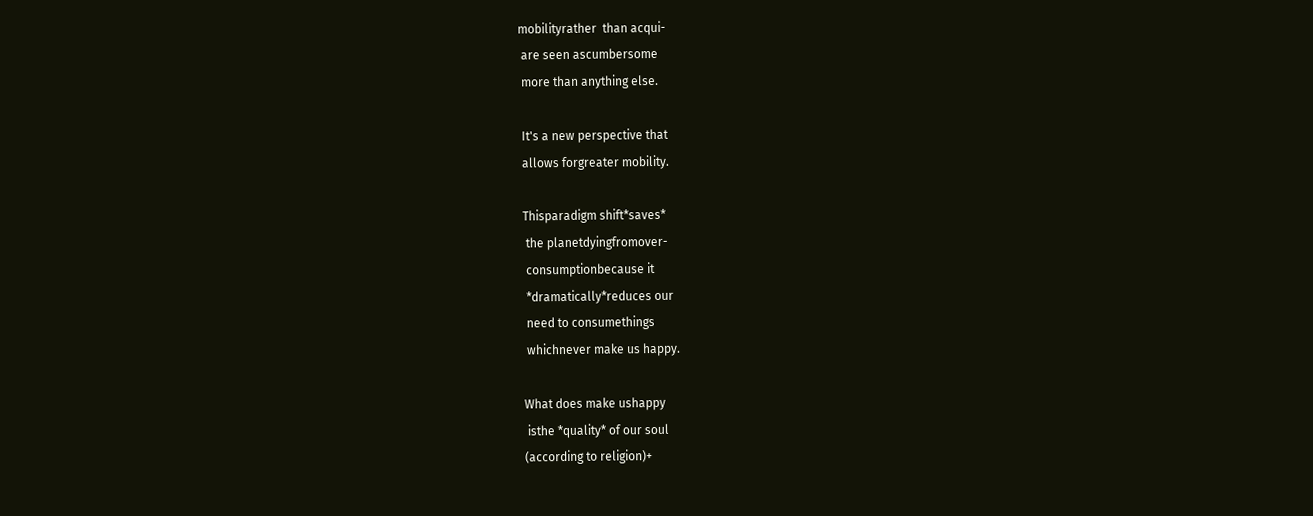mobilityrather  than acqui-
 are seen ascumbersome
 more than anything else.

 It's a new perspective that
 allows forgreater mobility.

 Thisparadigm shift*saves*
  the planetdyingfromover-
  consumptionbecause it
  *dramatically*reduces our
  need to consumethings
  whichnever make us happy.

 What does make ushappy
  isthe *quality* of our soul
 (according to religion)+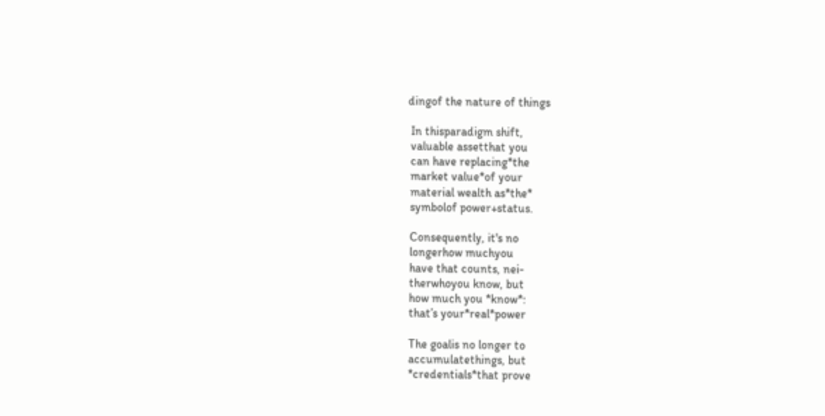dingof the nature of things

 In thisparadigm shift,
 valuable assetthat you
 can have replacing*the
 market value*of your
 material wealth as*the*
 symbolof power+status.

 Consequently, it's no
 longerhow muchyou
 have that counts, nei-
 therwhoyou know, but
 how much you *know*:
 that’s your*real*power

 The goalis no longer to
 accumulatethings, but
 *credentials*that prove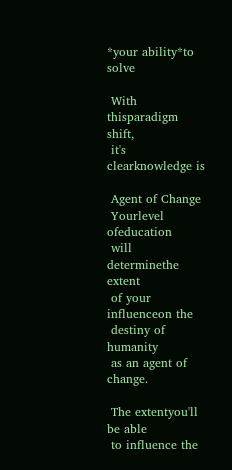*your ability*to solve

 With thisparadigm shift,
 it's clearknowledge is

 Agent of Change
 Yourlevel ofeducation
 will determinethe extent
 of your influenceon the
 destiny of humanity
 as an agent of change.

 The extentyou'll be able
 to influence the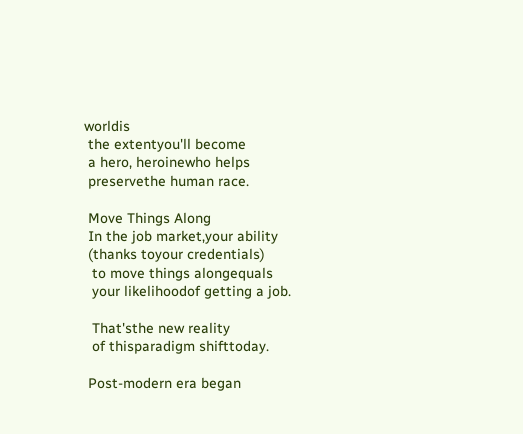worldis
 the extentyou'll become
 a hero, heroinewho helps
 preservethe human race.

 Move Things Along
 In the job market,your ability
 (thanks toyour credentials)
  to move things alongequals
  your likelihoodof getting a job.

  That'sthe new reality
  of thisparadigm shifttoday.

 Post-modern era began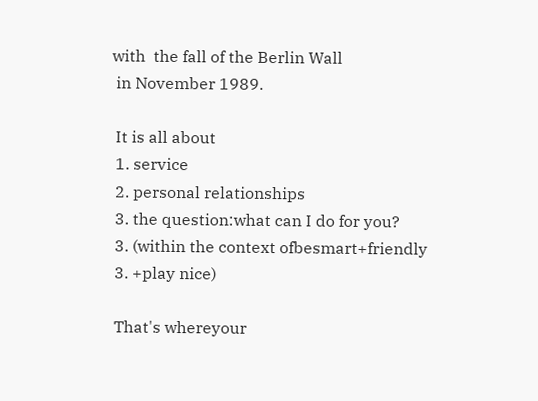with  the fall of the Berlin Wall
 in November 1989.

 It is all about
 1. service
 2. personal relationships
 3. the question:what can I do for you?
 3. (within the context ofbesmart+friendly
 3. +play nice)

 That's whereyour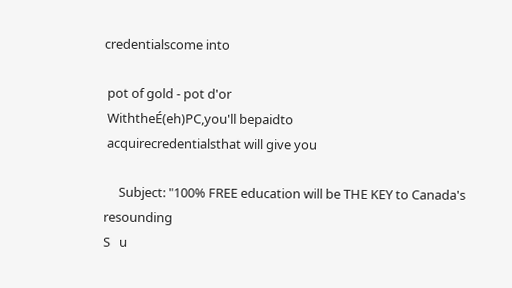credentialscome into

 pot of gold - pot d'or
 WiththeÉ(eh)PC,you'll bepaidto
 acquirecredentialsthat will give you

     Subject: "100% FREE education will be THE KEY to Canada's resounding
S   u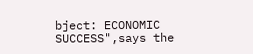bject: ECONOMIC SUCCESS",says the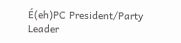É(eh)PC President/Party Leader